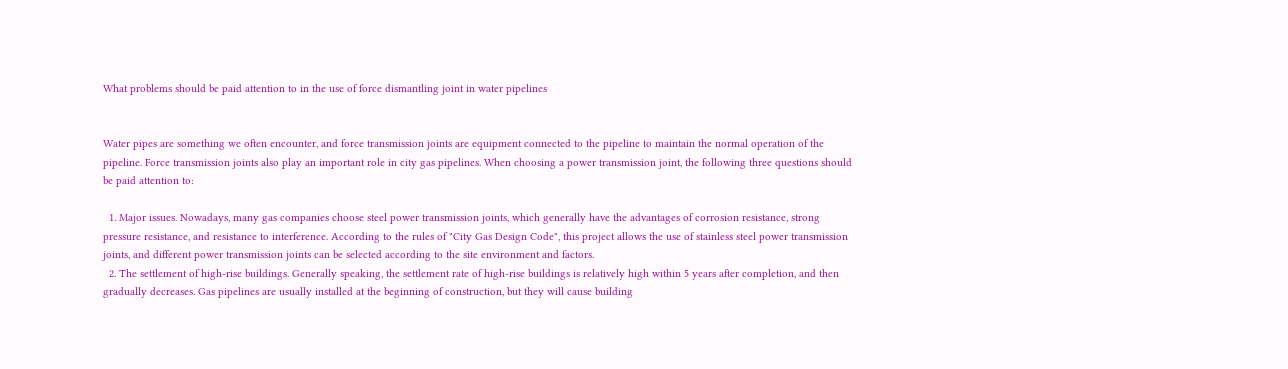What problems should be paid attention to in the use of force dismantling joint in water pipelines


Water pipes are something we often encounter, and force transmission joints are equipment connected to the pipeline to maintain the normal operation of the pipeline. Force transmission joints also play an important role in city gas pipelines. When choosing a power transmission joint, the following three questions should be paid attention to:

  1. Major issues. Nowadays, many gas companies choose steel power transmission joints, which generally have the advantages of corrosion resistance, strong pressure resistance, and resistance to interference. According to the rules of "City Gas Design Code", this project allows the use of stainless steel power transmission joints, and different power transmission joints can be selected according to the site environment and factors.
  2. The settlement of high-rise buildings. Generally speaking, the settlement rate of high-rise buildings is relatively high within 5 years after completion, and then gradually decreases. Gas pipelines are usually installed at the beginning of construction, but they will cause building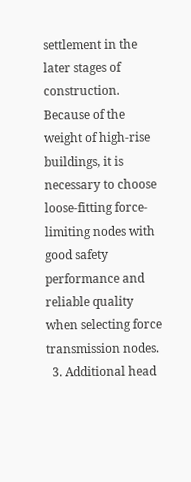settlement in the later stages of construction. Because of the weight of high-rise buildings, it is necessary to choose loose-fitting force-limiting nodes with good safety performance and reliable quality when selecting force transmission nodes.
  3. Additional head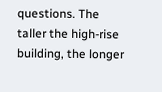questions. The taller the high-rise building, the longer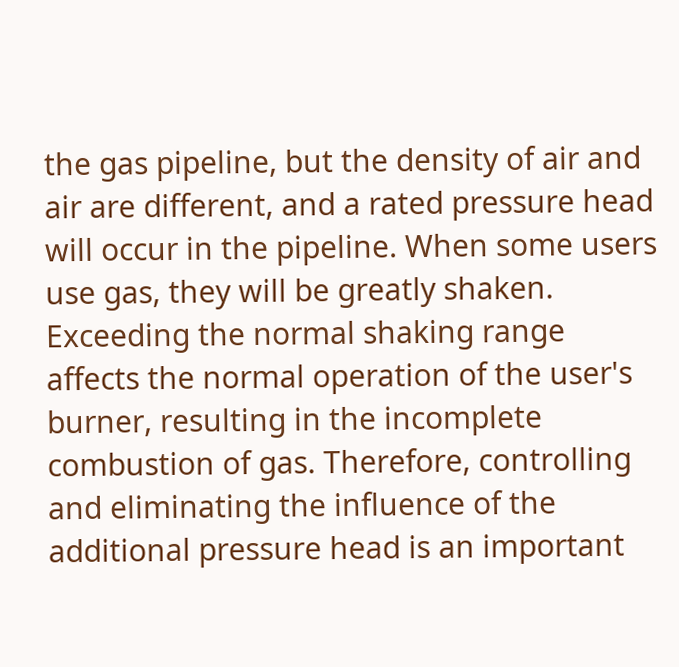the gas pipeline, but the density of air and air are different, and a rated pressure head will occur in the pipeline. When some users use gas, they will be greatly shaken. Exceeding the normal shaking range affects the normal operation of the user's burner, resulting in the incomplete combustion of gas. Therefore, controlling and eliminating the influence of the additional pressure head is an important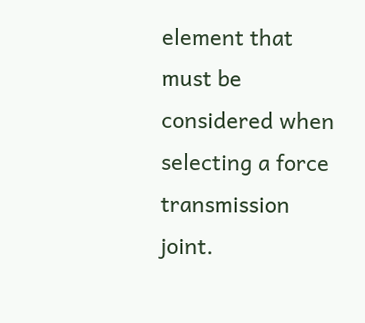element that must be considered when selecting a force transmission joint.